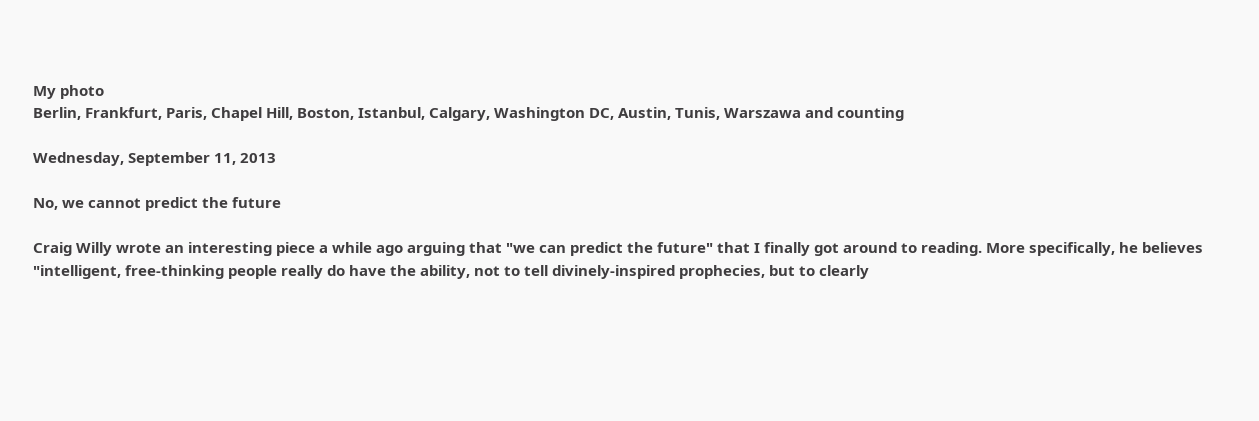My photo
Berlin, Frankfurt, Paris, Chapel Hill, Boston, Istanbul, Calgary, Washington DC, Austin, Tunis, Warszawa and counting

Wednesday, September 11, 2013

No, we cannot predict the future

Craig Willy wrote an interesting piece a while ago arguing that "we can predict the future" that I finally got around to reading. More specifically, he believes "intelligent, free-thinking people really do have the ability, not to tell divinely-inspired prophecies, but to clearly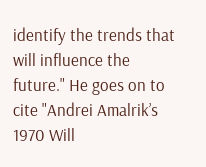identify the trends that will influence the future." He goes on to cite "Andrei Amalrik’s 1970 Will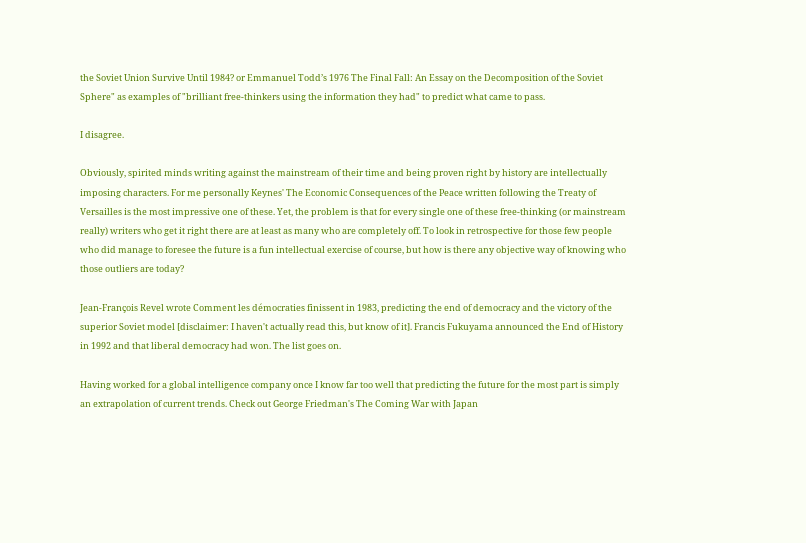the Soviet Union Survive Until 1984? or Emmanuel Todd’s 1976 The Final Fall: An Essay on the Decomposition of the Soviet Sphere" as examples of "brilliant free-thinkers using the information they had" to predict what came to pass.

I disagree.

Obviously, spirited minds writing against the mainstream of their time and being proven right by history are intellectually imposing characters. For me personally Keynes' The Economic Consequences of the Peace written following the Treaty of Versailles is the most impressive one of these. Yet, the problem is that for every single one of these free-thinking (or mainstream really) writers who get it right there are at least as many who are completely off. To look in retrospective for those few people who did manage to foresee the future is a fun intellectual exercise of course, but how is there any objective way of knowing who those outliers are today?

Jean-François Revel wrote Comment les démocraties finissent in 1983, predicting the end of democracy and the victory of the superior Soviet model [disclaimer: I haven't actually read this, but know of it]. Francis Fukuyama announced the End of History in 1992 and that liberal democracy had won. The list goes on.

Having worked for a global intelligence company once I know far too well that predicting the future for the most part is simply an extrapolation of current trends. Check out George Friedman's The Coming War with Japan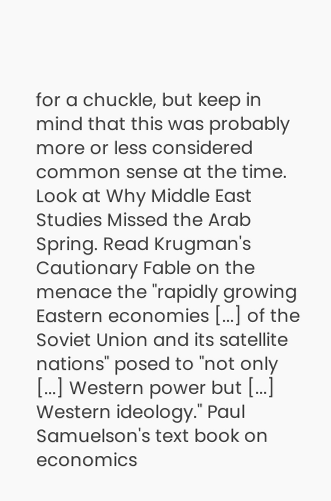for a chuckle, but keep in mind that this was probably more or less considered common sense at the time. Look at Why Middle East Studies Missed the Arab Spring. Read Krugman's Cautionary Fable on the menace the "rapidly growing Eastern economies [...] of the Soviet Union and its satellite nations" posed to "not only [...] Western power but [...] Western ideology." Paul Samuelson's text book on economics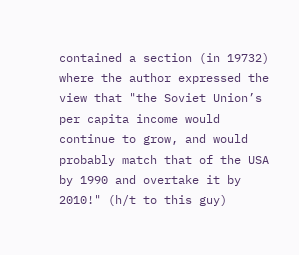contained a section (in 19732) where the author expressed the view that "the Soviet Union’s per capita income would continue to grow, and would probably match that of the USA by 1990 and overtake it by 2010!" (h/t to this guy)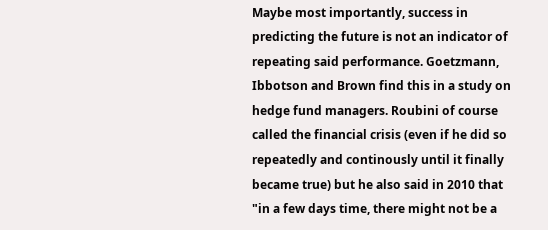Maybe most importantly, success in predicting the future is not an indicator of repeating said performance. Goetzmann, Ibbotson and Brown find this in a study on hedge fund managers. Roubini of course called the financial crisis (even if he did so repeatedly and continously until it finally became true) but he also said in 2010 that "in a few days time, there might not be a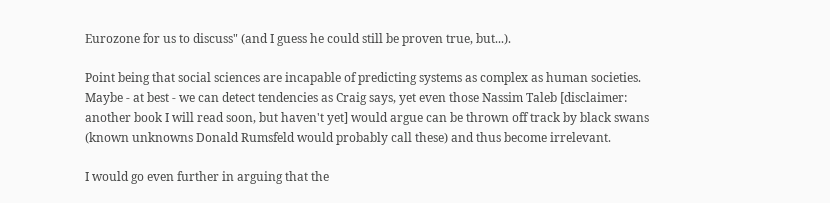Eurozone for us to discuss" (and I guess he could still be proven true, but...).

Point being that social sciences are incapable of predicting systems as complex as human societies. Maybe - at best - we can detect tendencies as Craig says, yet even those Nassim Taleb [disclaimer: another book I will read soon, but haven't yet] would argue can be thrown off track by black swans (known unknowns Donald Rumsfeld would probably call these) and thus become irrelevant.

I would go even further in arguing that the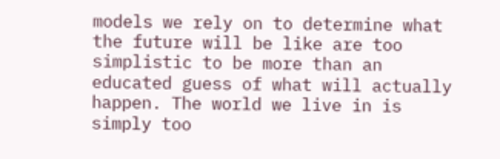models we rely on to determine what the future will be like are too simplistic to be more than an educated guess of what will actually happen. The world we live in is simply too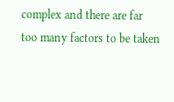complex and there are far too many factors to be taken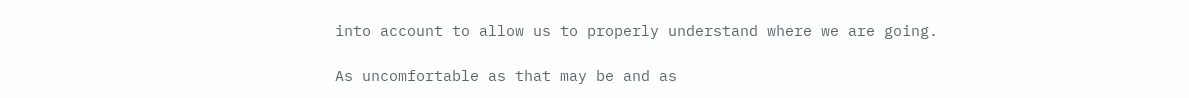into account to allow us to properly understand where we are going.

As uncomfortable as that may be and as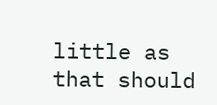little as that should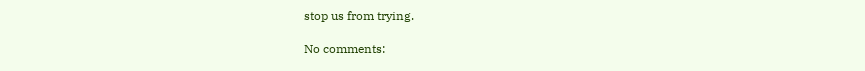stop us from trying.

No comments: